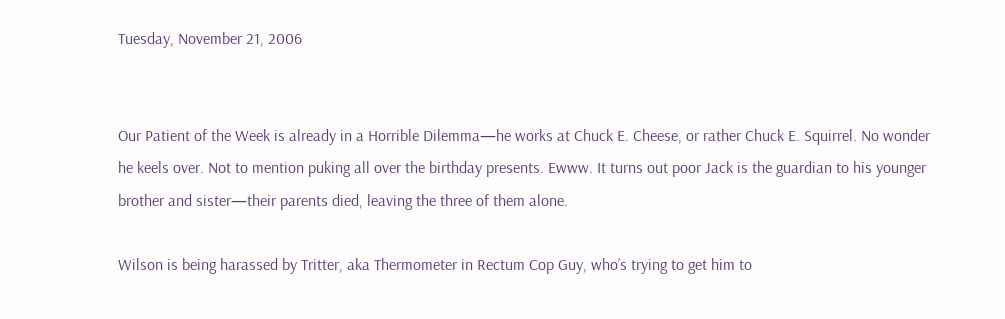Tuesday, November 21, 2006


Our Patient of the Week is already in a Horrible Dilemma—he works at Chuck E. Cheese, or rather Chuck E. Squirrel. No wonder he keels over. Not to mention puking all over the birthday presents. Ewww. It turns out poor Jack is the guardian to his younger brother and sister—their parents died, leaving the three of them alone.

Wilson is being harassed by Tritter, aka Thermometer in Rectum Cop Guy, who’s trying to get him to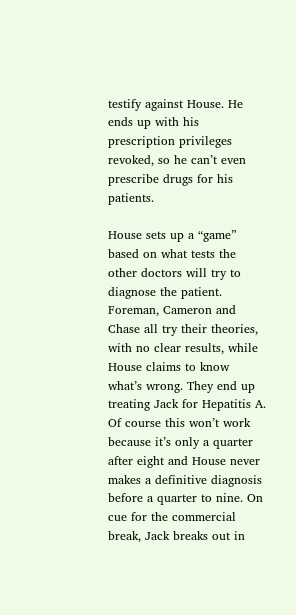testify against House. He ends up with his prescription privileges revoked, so he can’t even prescribe drugs for his patients.

House sets up a “game” based on what tests the other doctors will try to diagnose the patient. Foreman, Cameron and Chase all try their theories, with no clear results, while House claims to know what’s wrong. They end up treating Jack for Hepatitis A. Of course this won’t work because it’s only a quarter after eight and House never makes a definitive diagnosis before a quarter to nine. On cue for the commercial break, Jack breaks out in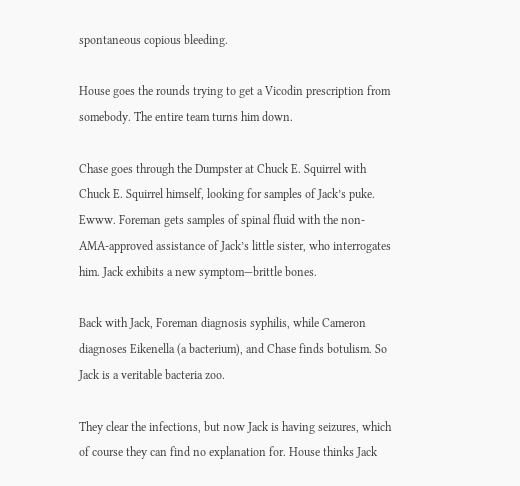spontaneous copious bleeding.

House goes the rounds trying to get a Vicodin prescription from somebody. The entire team turns him down.

Chase goes through the Dumpster at Chuck E. Squirrel with Chuck E. Squirrel himself, looking for samples of Jack’s puke. Ewww. Foreman gets samples of spinal fluid with the non-AMA-approved assistance of Jack’s little sister, who interrogates him. Jack exhibits a new symptom—brittle bones.

Back with Jack, Foreman diagnosis syphilis, while Cameron diagnoses Eikenella (a bacterium), and Chase finds botulism. So Jack is a veritable bacteria zoo.

They clear the infections, but now Jack is having seizures, which of course they can find no explanation for. House thinks Jack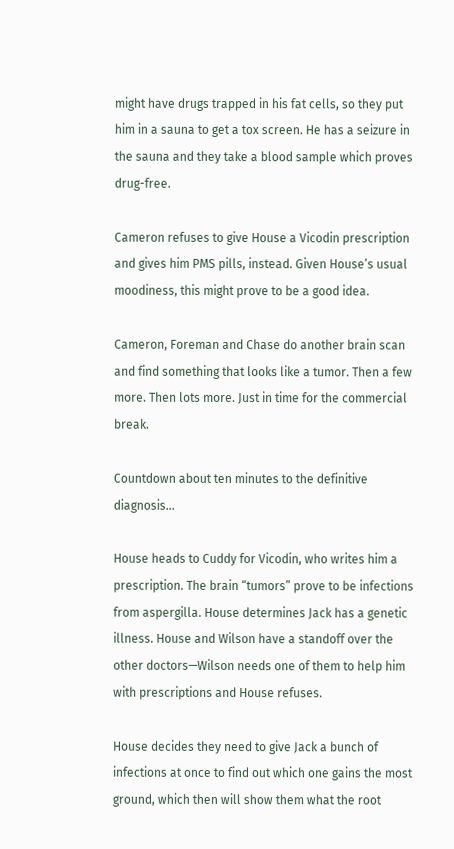might have drugs trapped in his fat cells, so they put him in a sauna to get a tox screen. He has a seizure in the sauna and they take a blood sample which proves drug-free.

Cameron refuses to give House a Vicodin prescription and gives him PMS pills, instead. Given House’s usual moodiness, this might prove to be a good idea.

Cameron, Foreman and Chase do another brain scan and find something that looks like a tumor. Then a few more. Then lots more. Just in time for the commercial break.

Countdown about ten minutes to the definitive diagnosis…

House heads to Cuddy for Vicodin, who writes him a prescription. The brain “tumors” prove to be infections from aspergilla. House determines Jack has a genetic illness. House and Wilson have a standoff over the other doctors—Wilson needs one of them to help him with prescriptions and House refuses.

House decides they need to give Jack a bunch of infections at once to find out which one gains the most ground, which then will show them what the root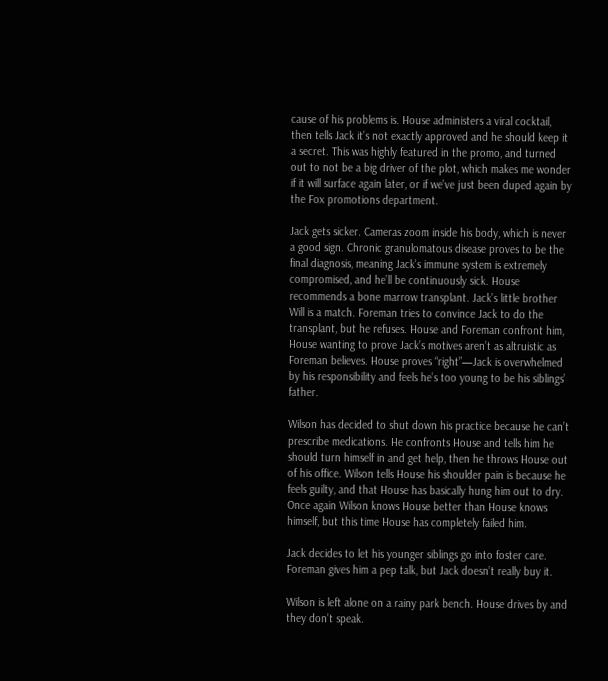cause of his problems is. House administers a viral cocktail, then tells Jack it’s not exactly approved and he should keep it a secret. This was highly featured in the promo, and turned out to not be a big driver of the plot, which makes me wonder if it will surface again later, or if we’ve just been duped again by the Fox promotions department.

Jack gets sicker. Cameras zoom inside his body, which is never a good sign. Chronic granulomatous disease proves to be the final diagnosis, meaning Jack’s immune system is extremely compromised, and he’ll be continuously sick. House recommends a bone marrow transplant. Jack’s little brother Will is a match. Foreman tries to convince Jack to do the transplant, but he refuses. House and Foreman confront him, House wanting to prove Jack’s motives aren’t as altruistic as Foreman believes. House proves “right”—Jack is overwhelmed by his responsibility and feels he’s too young to be his siblings’ father.

Wilson has decided to shut down his practice because he can’t prescribe medications. He confronts House and tells him he should turn himself in and get help, then he throws House out of his office. Wilson tells House his shoulder pain is because he feels guilty, and that House has basically hung him out to dry. Once again Wilson knows House better than House knows himself, but this time House has completely failed him.

Jack decides to let his younger siblings go into foster care. Foreman gives him a pep talk, but Jack doesn’t really buy it.

Wilson is left alone on a rainy park bench. House drives by and they don’t speak.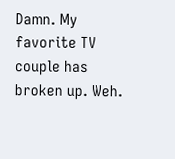Damn. My favorite TV couple has broken up. Weh.